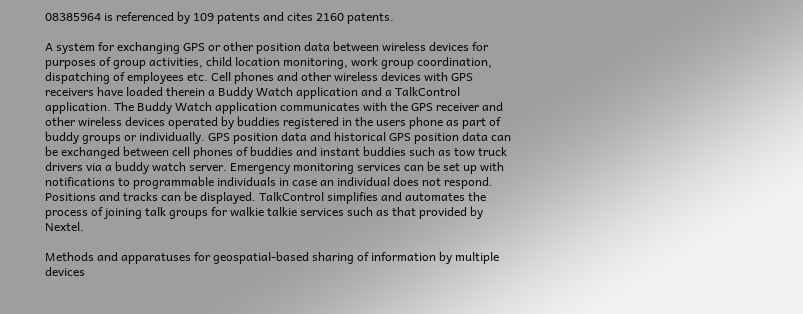08385964 is referenced by 109 patents and cites 2160 patents.

A system for exchanging GPS or other position data between wireless devices for purposes of group activities, child location monitoring, work group coordination, dispatching of employees etc. Cell phones and other wireless devices with GPS receivers have loaded therein a Buddy Watch application and a TalkControl application. The Buddy Watch application communicates with the GPS receiver and other wireless devices operated by buddies registered in the users phone as part of buddy groups or individually. GPS position data and historical GPS position data can be exchanged between cell phones of buddies and instant buddies such as tow truck drivers via a buddy watch server. Emergency monitoring services can be set up with notifications to programmable individuals in case an individual does not respond. Positions and tracks can be displayed. TalkControl simplifies and automates the process of joining talk groups for walkie talkie services such as that provided by Nextel.

Methods and apparatuses for geospatial-based sharing of information by multiple devices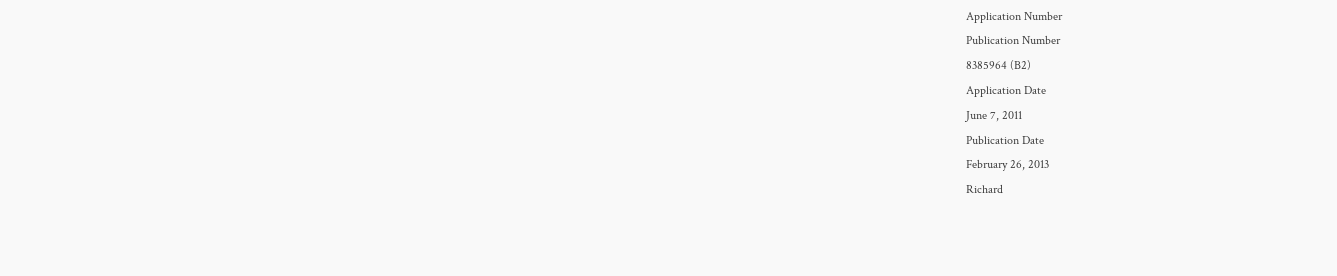Application Number
Publication Number
8385964 (B2)
Application Date
June 7, 2011
Publication Date
February 26, 2013
Richard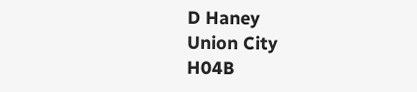D Haney
Union City
H04B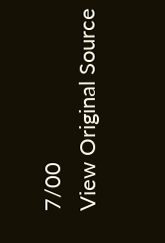7/00
View Original Source